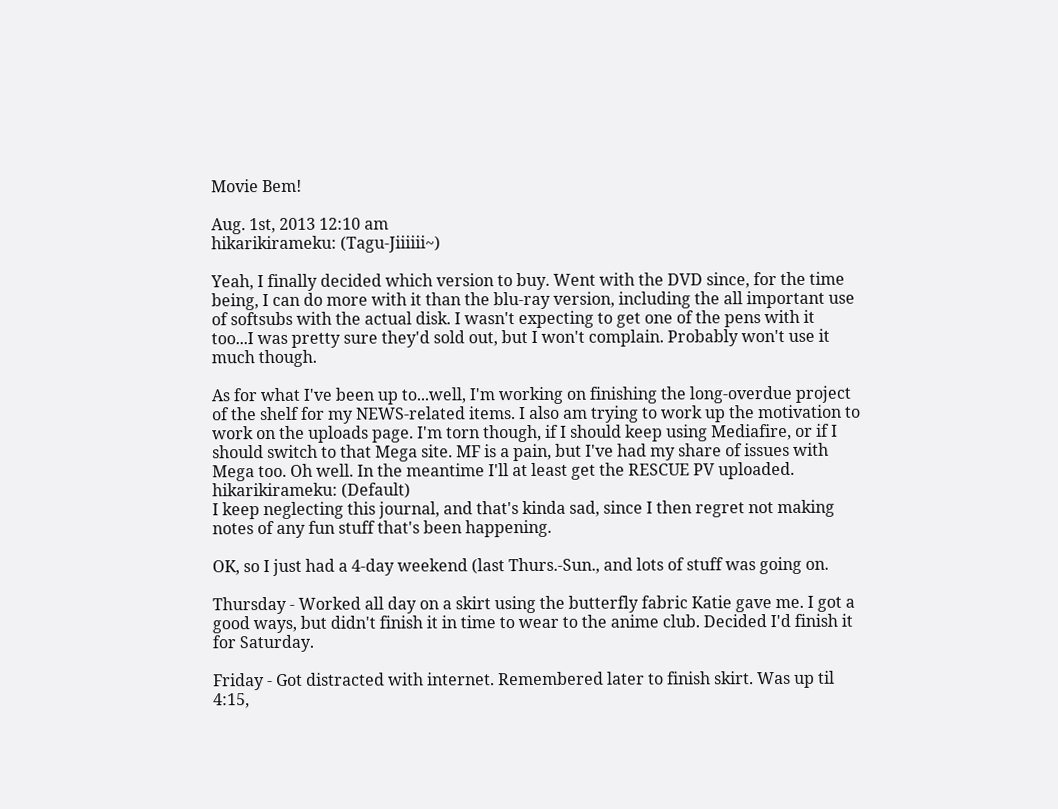Movie Bem!

Aug. 1st, 2013 12:10 am
hikarikirameku: (Tagu-Jiiiiii~)

Yeah, I finally decided which version to buy. Went with the DVD since, for the time being, I can do more with it than the blu-ray version, including the all important use of softsubs with the actual disk. I wasn't expecting to get one of the pens with it too...I was pretty sure they'd sold out, but I won't complain. Probably won't use it much though.

As for what I've been up to...well, I'm working on finishing the long-overdue project of the shelf for my NEWS-related items. I also am trying to work up the motivation to work on the uploads page. I'm torn though, if I should keep using Mediafire, or if I should switch to that Mega site. MF is a pain, but I've had my share of issues with Mega too. Oh well. In the meantime I'll at least get the RESCUE PV uploaded.
hikarikirameku: (Default)
I keep neglecting this journal, and that's kinda sad, since I then regret not making notes of any fun stuff that's been happening.

OK, so I just had a 4-day weekend (last Thurs.-Sun., and lots of stuff was going on.

Thursday - Worked all day on a skirt using the butterfly fabric Katie gave me. I got a good ways, but didn't finish it in time to wear to the anime club. Decided I'd finish it for Saturday.

Friday - Got distracted with internet. Remembered later to finish skirt. Was up til 4:15,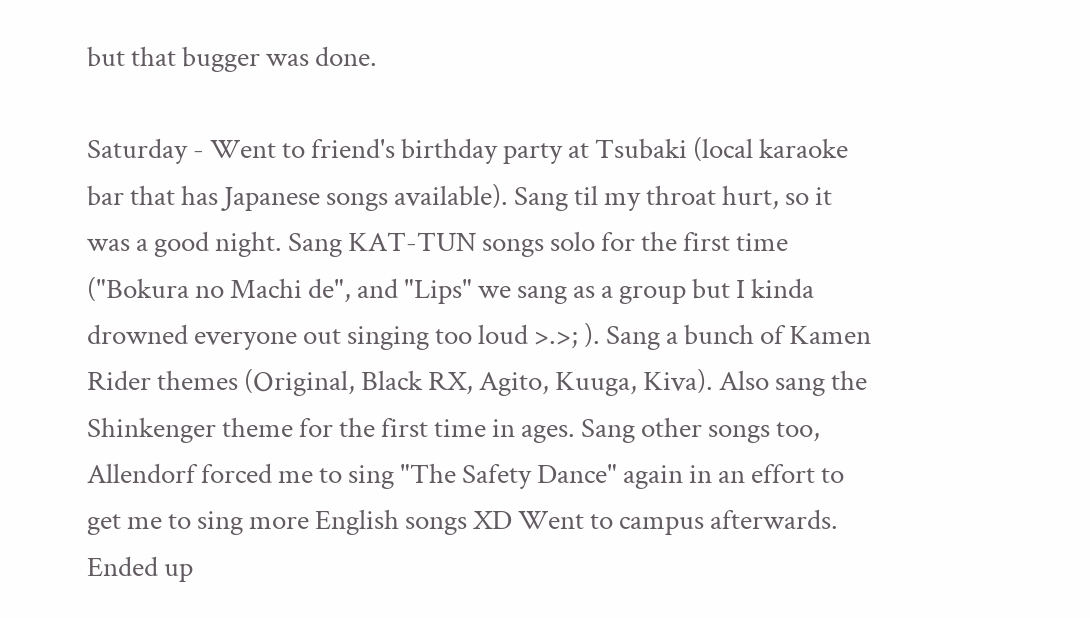but that bugger was done.

Saturday - Went to friend's birthday party at Tsubaki (local karaoke bar that has Japanese songs available). Sang til my throat hurt, so it was a good night. Sang KAT-TUN songs solo for the first time ("Bokura no Machi de", and "Lips" we sang as a group but I kinda drowned everyone out singing too loud >.>; ). Sang a bunch of Kamen Rider themes (Original, Black RX, Agito, Kuuga, Kiva). Also sang the Shinkenger theme for the first time in ages. Sang other songs too, Allendorf forced me to sing "The Safety Dance" again in an effort to get me to sing more English songs XD Went to campus afterwards. Ended up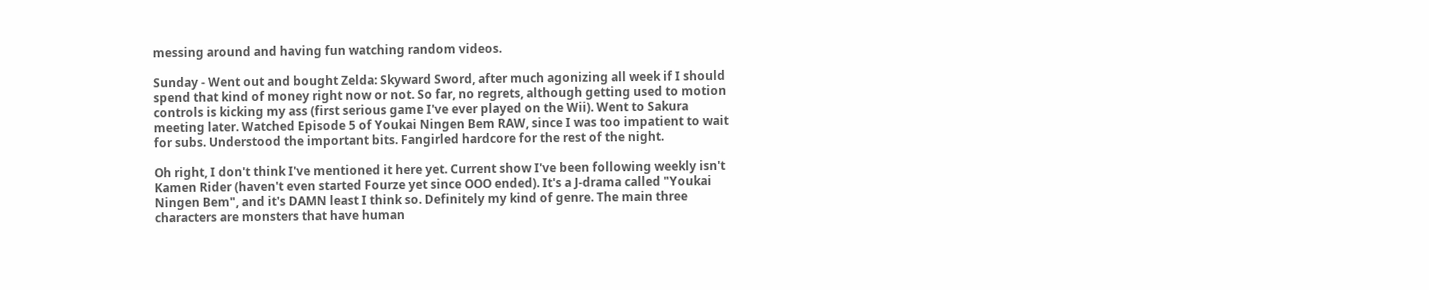messing around and having fun watching random videos.

Sunday - Went out and bought Zelda: Skyward Sword, after much agonizing all week if I should spend that kind of money right now or not. So far, no regrets, although getting used to motion controls is kicking my ass (first serious game I've ever played on the Wii). Went to Sakura meeting later. Watched Episode 5 of Youkai Ningen Bem RAW, since I was too impatient to wait for subs. Understood the important bits. Fangirled hardcore for the rest of the night.

Oh right, I don't think I've mentioned it here yet. Current show I've been following weekly isn't Kamen Rider (haven't even started Fourze yet since OOO ended). It's a J-drama called "Youkai Ningen Bem", and it's DAMN least I think so. Definitely my kind of genre. The main three characters are monsters that have human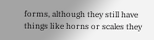forms, although they still have things like horns or scales they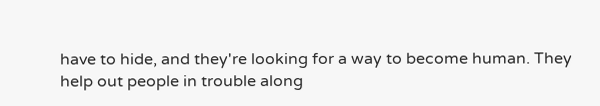have to hide, and they're looking for a way to become human. They help out people in trouble along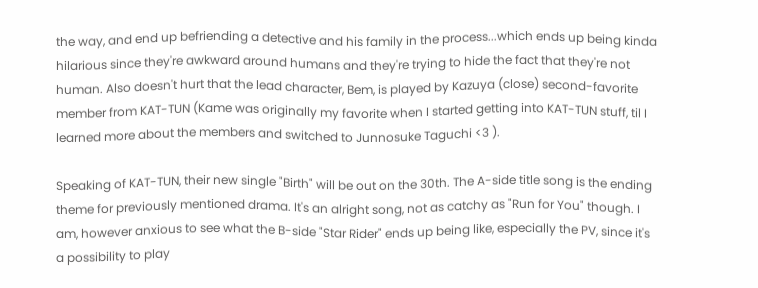the way, and end up befriending a detective and his family in the process...which ends up being kinda hilarious since they're awkward around humans and they're trying to hide the fact that they're not human. Also doesn't hurt that the lead character, Bem, is played by Kazuya (close) second-favorite member from KAT-TUN (Kame was originally my favorite when I started getting into KAT-TUN stuff, til I learned more about the members and switched to Junnosuke Taguchi <3 ).

Speaking of KAT-TUN, their new single "Birth" will be out on the 30th. The A-side title song is the ending theme for previously mentioned drama. It's an alright song, not as catchy as "Run for You" though. I am, however anxious to see what the B-side "Star Rider" ends up being like, especially the PV, since it's a possibility to play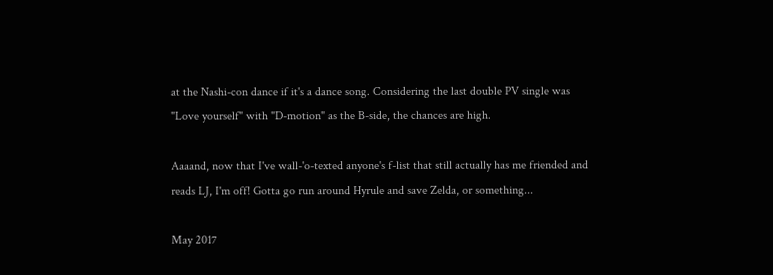at the Nashi-con dance if it's a dance song. Considering the last double PV single was "Love yourself" with "D-motion" as the B-side, the chances are high.

Aaaand, now that I've wall-'o-texted anyone's f-list that still actually has me friended and reads LJ, I'm off! Gotta go run around Hyrule and save Zelda, or something...

May 2017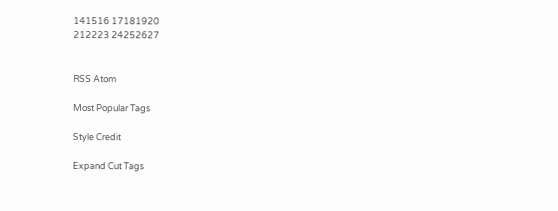141516 17181920
212223 24252627


RSS Atom

Most Popular Tags

Style Credit

Expand Cut Tags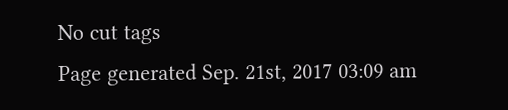No cut tags
Page generated Sep. 21st, 2017 03:09 am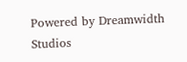Powered by Dreamwidth Studios